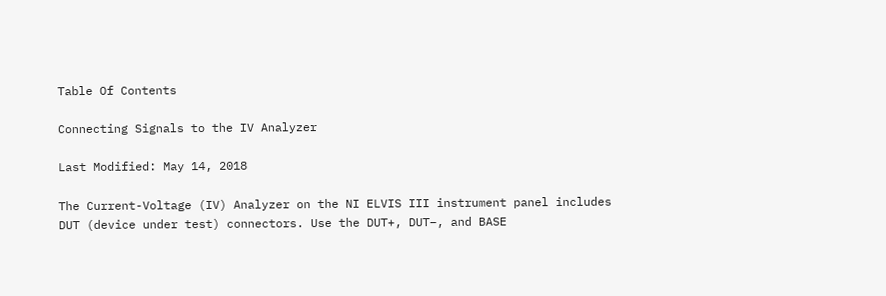Table Of Contents

Connecting Signals to the IV Analyzer

Last Modified: May 14, 2018

The Current-Voltage (IV) Analyzer on the NI ELVIS III instrument panel includes DUT (device under test) connectors. Use the DUT+, DUT–, and BASE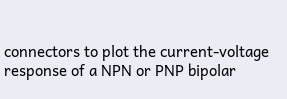connectors to plot the current-voltage response of a NPN or PNP bipolar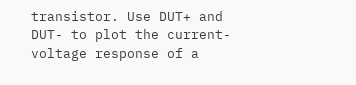transistor. Use DUT+ and DUT- to plot the current-voltage response of a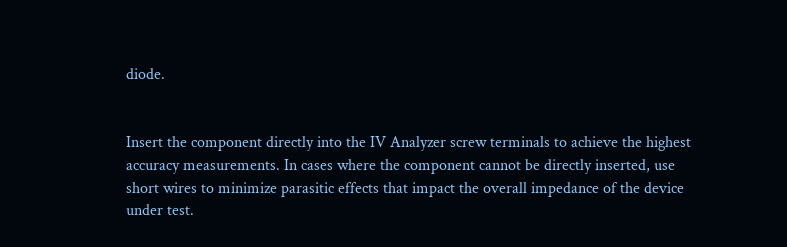diode.


Insert the component directly into the IV Analyzer screw terminals to achieve the highest accuracy measurements. In cases where the component cannot be directly inserted, use short wires to minimize parasitic effects that impact the overall impedance of the device under test.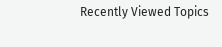Recently Viewed Topics